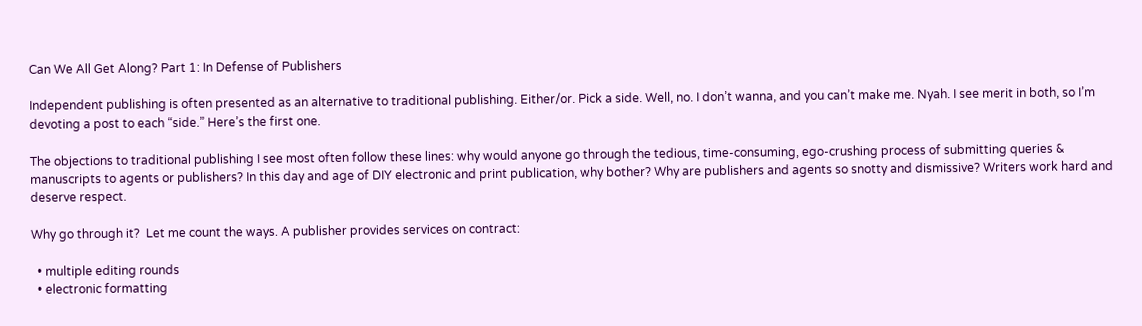Can We All Get Along? Part 1: In Defense of Publishers

Independent publishing is often presented as an alternative to traditional publishing. Either/or. Pick a side. Well, no. I don’t wanna, and you can’t make me. Nyah. I see merit in both, so I’m devoting a post to each “side.” Here’s the first one.

The objections to traditional publishing I see most often follow these lines: why would anyone go through the tedious, time-consuming, ego-crushing process of submitting queries & manuscripts to agents or publishers? In this day and age of DIY electronic and print publication, why bother? Why are publishers and agents so snotty and dismissive? Writers work hard and deserve respect.

Why go through it?  Let me count the ways. A publisher provides services on contract:

  • multiple editing rounds
  • electronic formatting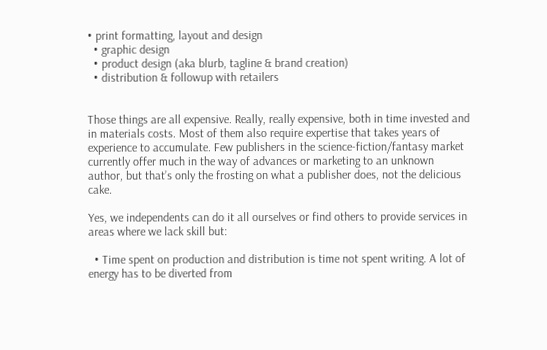• print formatting, layout and design
  • graphic design
  • product design (aka blurb, tagline & brand creation)
  • distribution & followup with retailers


Those things are all expensive. Really, really expensive, both in time invested and in materials costs. Most of them also require expertise that takes years of experience to accumulate. Few publishers in the science-fiction/fantasy market currently offer much in the way of advances or marketing to an unknown author, but that’s only the frosting on what a publisher does, not the delicious cake.

Yes, we independents can do it all ourselves or find others to provide services in areas where we lack skill but:

  • Time spent on production and distribution is time not spent writing. A lot of energy has to be diverted from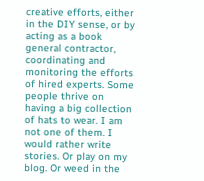creative efforts, either in the DIY sense, or by acting as a book general contractor, coordinating and monitoring the efforts of hired experts. Some people thrive on having a big collection of hats to wear. I am not one of them. I would rather write stories. Or play on my blog. Or weed in the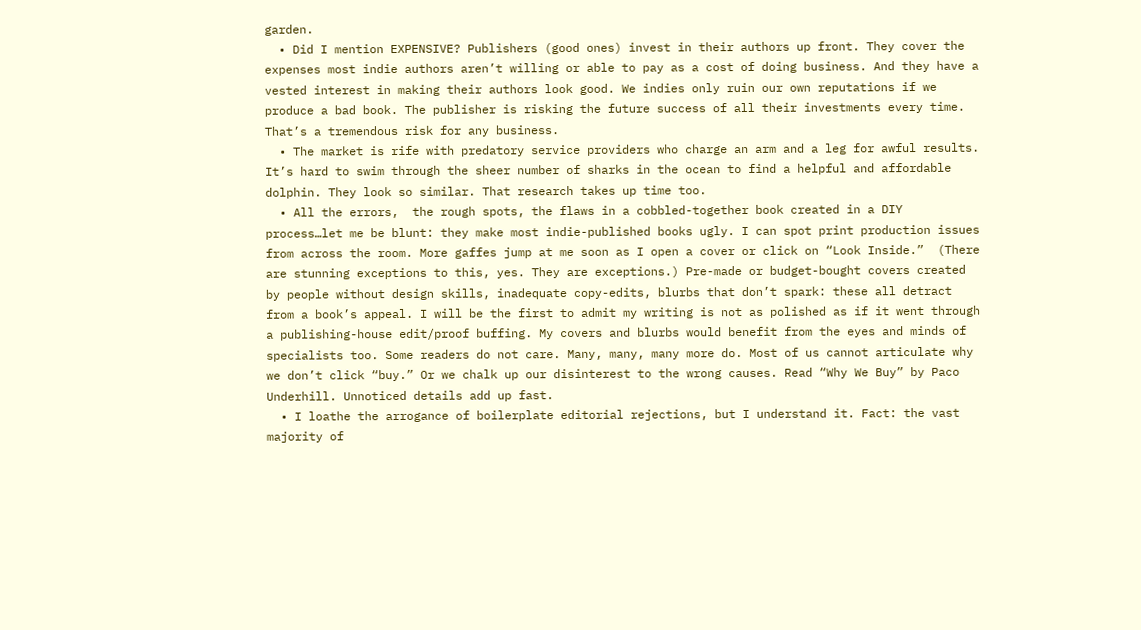garden.
  • Did I mention EXPENSIVE? Publishers (good ones) invest in their authors up front. They cover the expenses most indie authors aren’t willing or able to pay as a cost of doing business. And they have a vested interest in making their authors look good. We indies only ruin our own reputations if we produce a bad book. The publisher is risking the future success of all their investments every time. That’s a tremendous risk for any business.
  • The market is rife with predatory service providers who charge an arm and a leg for awful results. It’s hard to swim through the sheer number of sharks in the ocean to find a helpful and affordable dolphin. They look so similar. That research takes up time too.
  • All the errors,  the rough spots, the flaws in a cobbled-together book created in a DIY process…let me be blunt: they make most indie-published books ugly. I can spot print production issues from across the room. More gaffes jump at me soon as I open a cover or click on “Look Inside.”  (There are stunning exceptions to this, yes. They are exceptions.) Pre-made or budget-bought covers created by people without design skills, inadequate copy-edits, blurbs that don’t spark: these all detract from a book’s appeal. I will be the first to admit my writing is not as polished as if it went through a publishing-house edit/proof buffing. My covers and blurbs would benefit from the eyes and minds of specialists too. Some readers do not care. Many, many, many more do. Most of us cannot articulate why we don’t click “buy.” Or we chalk up our disinterest to the wrong causes. Read “Why We Buy” by Paco Underhill. Unnoticed details add up fast.
  • I loathe the arrogance of boilerplate editorial rejections, but I understand it. Fact: the vast majority of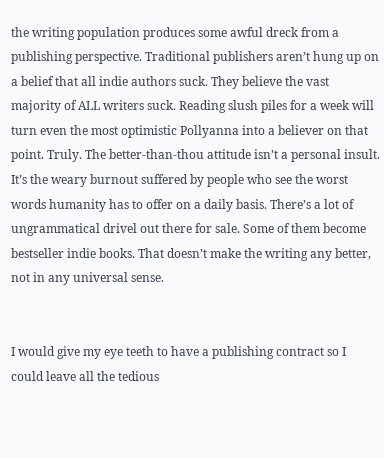the writing population produces some awful dreck from a publishing perspective. Traditional publishers aren’t hung up on a belief that all indie authors suck. They believe the vast majority of ALL writers suck. Reading slush piles for a week will turn even the most optimistic Pollyanna into a believer on that point. Truly. The better-than-thou attitude isn’t a personal insult. It’s the weary burnout suffered by people who see the worst words humanity has to offer on a daily basis. There’s a lot of ungrammatical drivel out there for sale. Some of them become bestseller indie books. That doesn’t make the writing any better, not in any universal sense.


I would give my eye teeth to have a publishing contract so I could leave all the tedious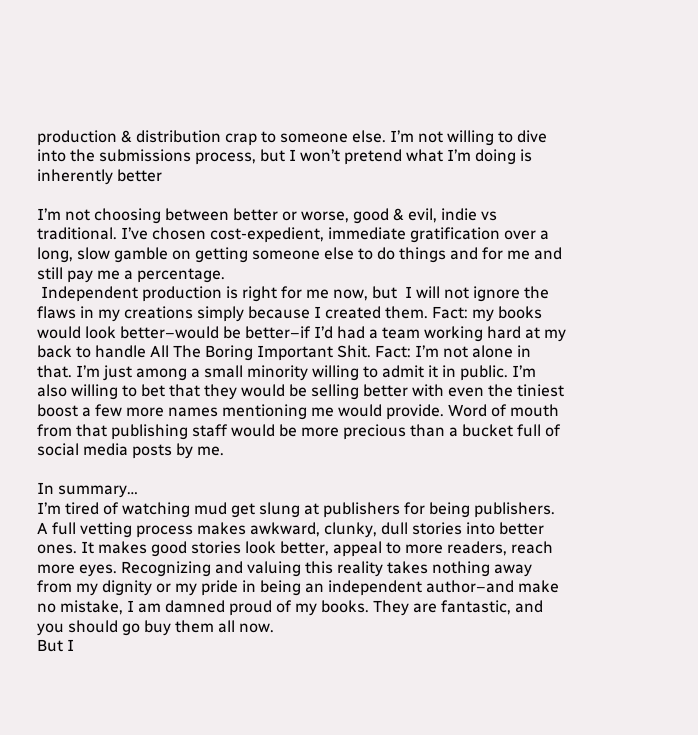production & distribution crap to someone else. I’m not willing to dive into the submissions process, but I won’t pretend what I’m doing is inherently better

I’m not choosing between better or worse, good & evil, indie vs traditional. I’ve chosen cost-expedient, immediate gratification over a long, slow gamble on getting someone else to do things and for me and still pay me a percentage.
 Independent production is right for me now, but  I will not ignore the flaws in my creations simply because I created them. Fact: my books would look better–would be better–if I’d had a team working hard at my back to handle All The Boring Important Shit. Fact: I’m not alone in that. I’m just among a small minority willing to admit it in public. I’m also willing to bet that they would be selling better with even the tiniest boost a few more names mentioning me would provide. Word of mouth from that publishing staff would be more precious than a bucket full of social media posts by me.

In summary…
I’m tired of watching mud get slung at publishers for being publishers. A full vetting process makes awkward, clunky, dull stories into better ones. It makes good stories look better, appeal to more readers, reach more eyes. Recognizing and valuing this reality takes nothing away from my dignity or my pride in being an independent author–and make no mistake, I am damned proud of my books. They are fantastic, and you should go buy them all now.
But I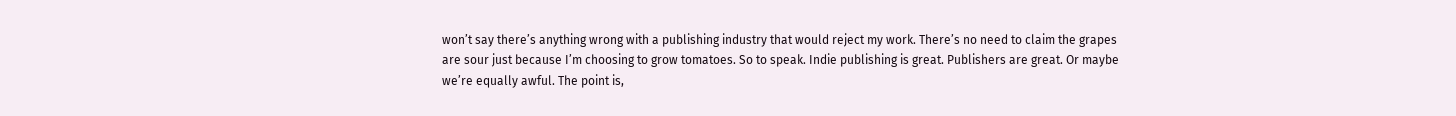won’t say there’s anything wrong with a publishing industry that would reject my work. There’s no need to claim the grapes are sour just because I’m choosing to grow tomatoes. So to speak. Indie publishing is great. Publishers are great. Or maybe we’re equally awful. The point is,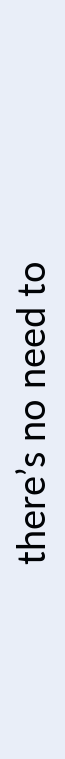there’s no need to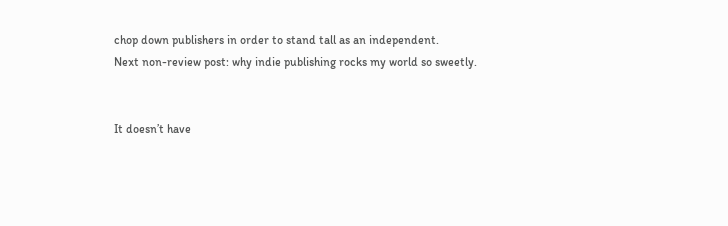chop down publishers in order to stand tall as an independent.
Next non-review post: why indie publishing rocks my world so sweetly.


It doesn’t have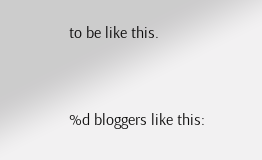to be like this.


%d bloggers like this: